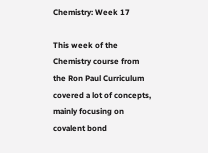Chemistry: Week 17

This week of the Chemistry course from the Ron Paul Curriculum covered a lot of concepts, mainly focusing on covalent bond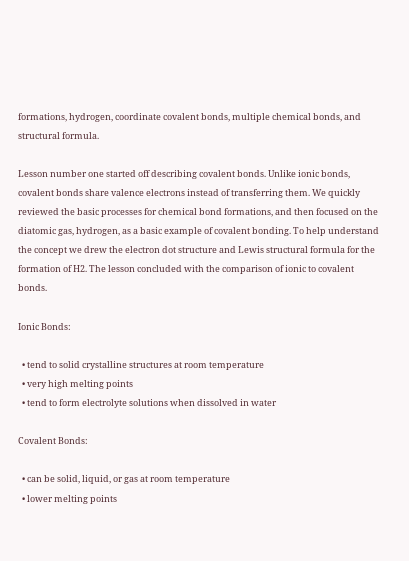formations, hydrogen, coordinate covalent bonds, multiple chemical bonds, and structural formula.

Lesson number one started off describing covalent bonds. Unlike ionic bonds, covalent bonds share valence electrons instead of transferring them. We quickly reviewed the basic processes for chemical bond formations, and then focused on the diatomic gas, hydrogen, as a basic example of covalent bonding. To help understand the concept we drew the electron dot structure and Lewis structural formula for the formation of H2. The lesson concluded with the comparison of ionic to covalent bonds.

Ionic Bonds:

  • tend to solid crystalline structures at room temperature
  • very high melting points
  • tend to form electrolyte solutions when dissolved in water

Covalent Bonds:

  • can be solid, liquid, or gas at room temperature
  • lower melting points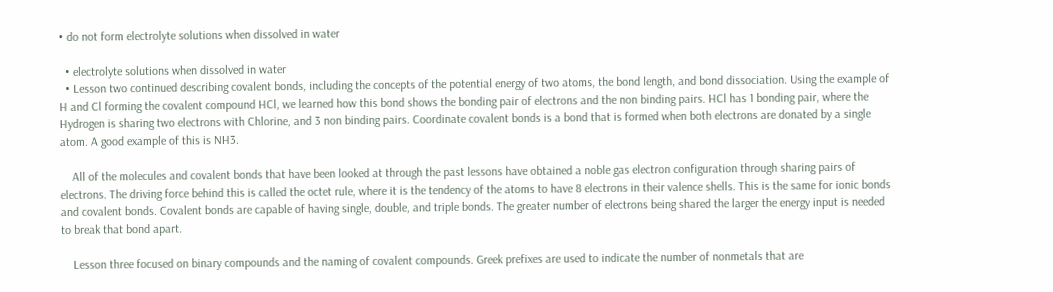• do not form electrolyte solutions when dissolved in water

  • electrolyte solutions when dissolved in water
  • Lesson two continued describing covalent bonds, including the concepts of the potential energy of two atoms, the bond length, and bond dissociation. Using the example of H and Cl forming the covalent compound HCl, we learned how this bond shows the bonding pair of electrons and the non binding pairs. HCl has 1 bonding pair, where the Hydrogen is sharing two electrons with Chlorine, and 3 non binding pairs. Coordinate covalent bonds is a bond that is formed when both electrons are donated by a single atom. A good example of this is NH3.

    All of the molecules and covalent bonds that have been looked at through the past lessons have obtained a noble gas electron configuration through sharing pairs of electrons. The driving force behind this is called the octet rule, where it is the tendency of the atoms to have 8 electrons in their valence shells. This is the same for ionic bonds and covalent bonds. Covalent bonds are capable of having single, double, and triple bonds. The greater number of electrons being shared the larger the energy input is needed to break that bond apart.

    Lesson three focused on binary compounds and the naming of covalent compounds. Greek prefixes are used to indicate the number of nonmetals that are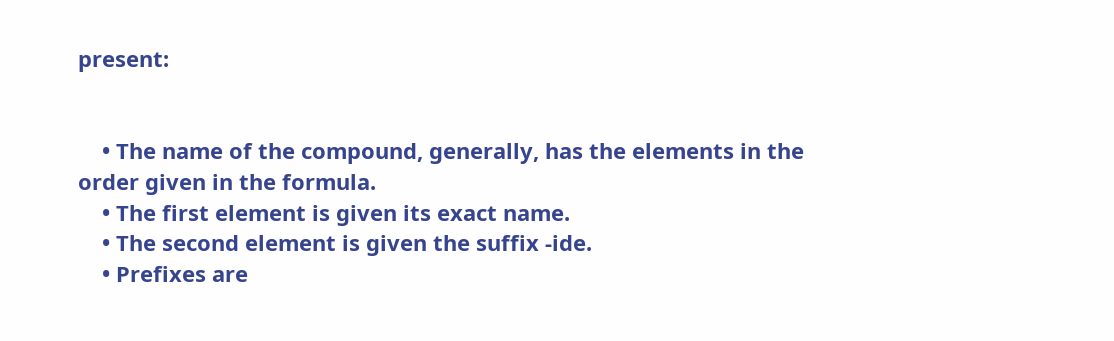present:


    • The name of the compound, generally, has the elements in the order given in the formula.
    • The first element is given its exact name.
    • The second element is given the suffix -ide.
    • Prefixes are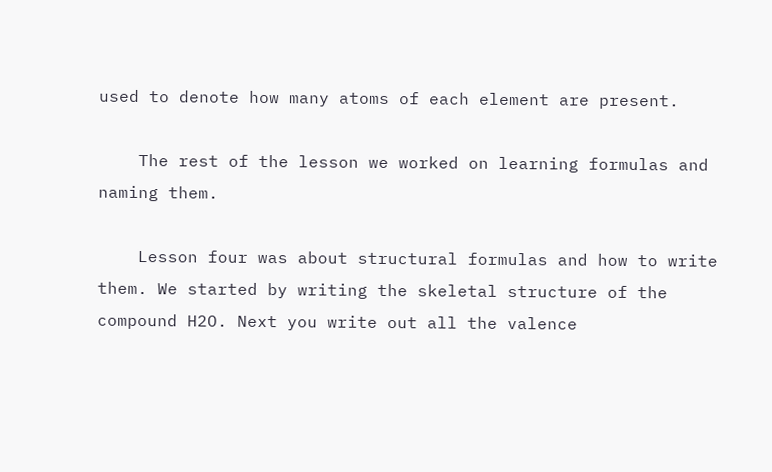used to denote how many atoms of each element are present.

    The rest of the lesson we worked on learning formulas and naming them.

    Lesson four was about structural formulas and how to write them. We started by writing the skeletal structure of the compound H2O. Next you write out all the valence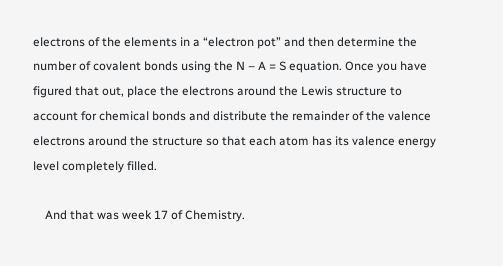electrons of the elements in a “electron pot” and then determine the number of covalent bonds using the N – A = S equation. Once you have figured that out, place the electrons around the Lewis structure to account for chemical bonds and distribute the remainder of the valence electrons around the structure so that each atom has its valence energy level completely filled.

    And that was week 17 of Chemistry.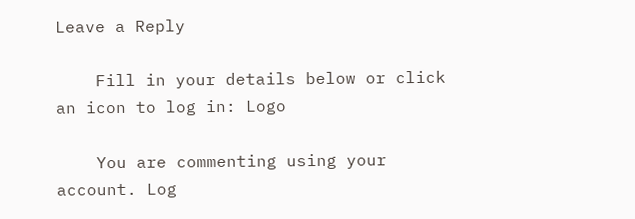Leave a Reply

    Fill in your details below or click an icon to log in: Logo

    You are commenting using your account. Log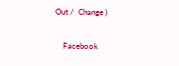Out /  Change )

    Facebook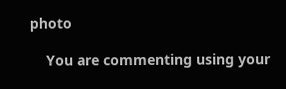photo

    You are commenting using your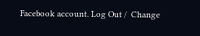Facebook account. Log Out /  Change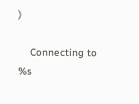)

    Connecting to %s